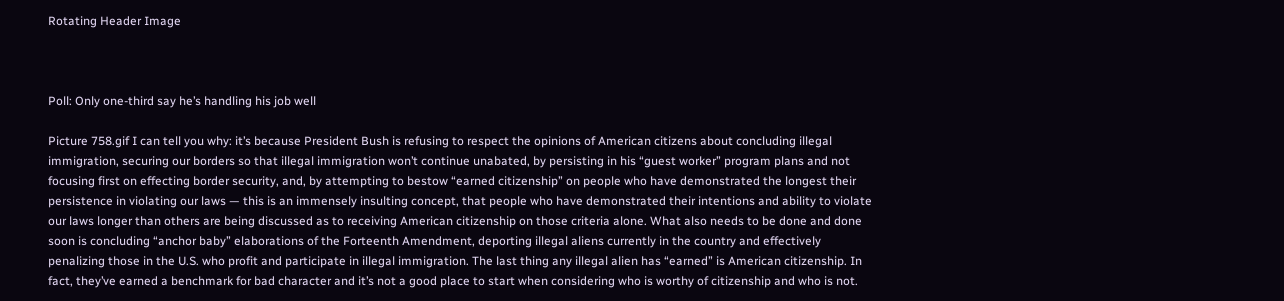Rotating Header Image



Poll: Only one-third say he’s handling his job well

Picture 758.gif I can tell you why: it’s because President Bush is refusing to respect the opinions of American citizens about concluding illegal immigration, securing our borders so that illegal immigration won’t continue unabated, by persisting in his “guest worker” program plans and not focusing first on effecting border security, and, by attempting to bestow “earned citizenship” on people who have demonstrated the longest their persistence in violating our laws — this is an immensely insulting concept, that people who have demonstrated their intentions and ability to violate our laws longer than others are being discussed as to receiving American citizenship on those criteria alone. What also needs to be done and done soon is concluding “anchor baby” elaborations of the Forteenth Amendment, deporting illegal aliens currently in the country and effectively penalizing those in the U.S. who profit and participate in illegal immigration. The last thing any illegal alien has “earned” is American citizenship. In fact, they’ve earned a benchmark for bad character and it’s not a good place to start when considering who is worthy of citizenship and who is not.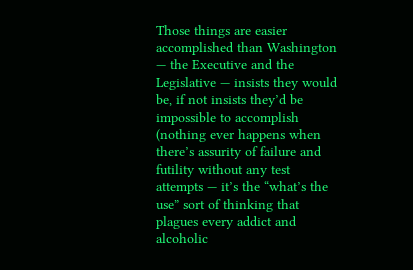Those things are easier accomplished than Washington — the Executive and the Legislative — insists they would be, if not insists they’d be impossible to accomplish (nothing ever happens when there’s assurity of failure and futility without any test attempts — it’s the “what’s the use” sort of thinking that plagues every addict and alcoholic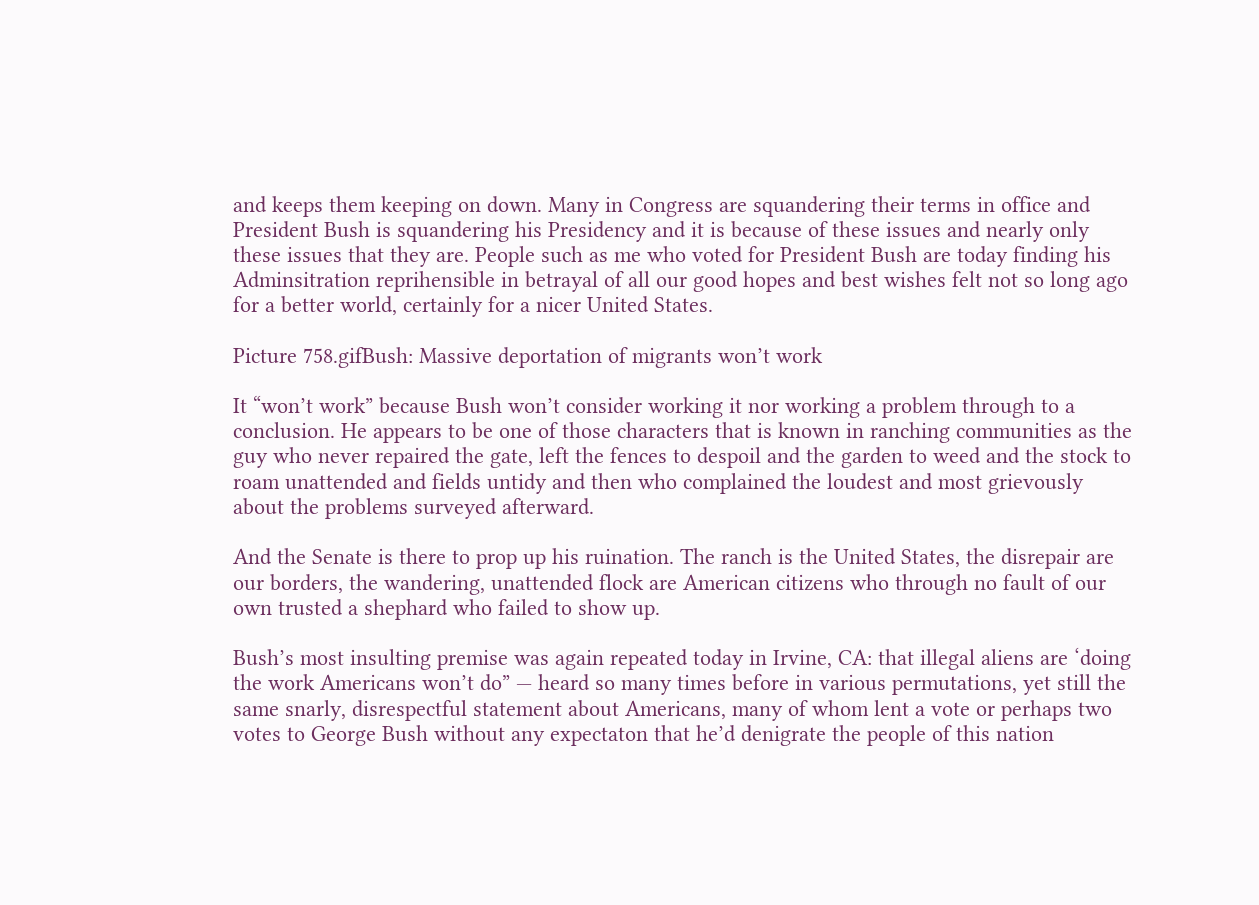and keeps them keeping on down. Many in Congress are squandering their terms in office and President Bush is squandering his Presidency and it is because of these issues and nearly only these issues that they are. People such as me who voted for President Bush are today finding his Adminsitration reprihensible in betrayal of all our good hopes and best wishes felt not so long ago for a better world, certainly for a nicer United States.

Picture 758.gifBush: Massive deportation of migrants won’t work

It “won’t work” because Bush won’t consider working it nor working a problem through to a conclusion. He appears to be one of those characters that is known in ranching communities as the guy who never repaired the gate, left the fences to despoil and the garden to weed and the stock to roam unattended and fields untidy and then who complained the loudest and most grievously about the problems surveyed afterward.

And the Senate is there to prop up his ruination. The ranch is the United States, the disrepair are our borders, the wandering, unattended flock are American citizens who through no fault of our own trusted a shephard who failed to show up.

Bush’s most insulting premise was again repeated today in Irvine, CA: that illegal aliens are ‘doing the work Americans won’t do” — heard so many times before in various permutations, yet still the same snarly, disrespectful statement about Americans, many of whom lent a vote or perhaps two votes to George Bush without any expectaton that he’d denigrate the people of this nation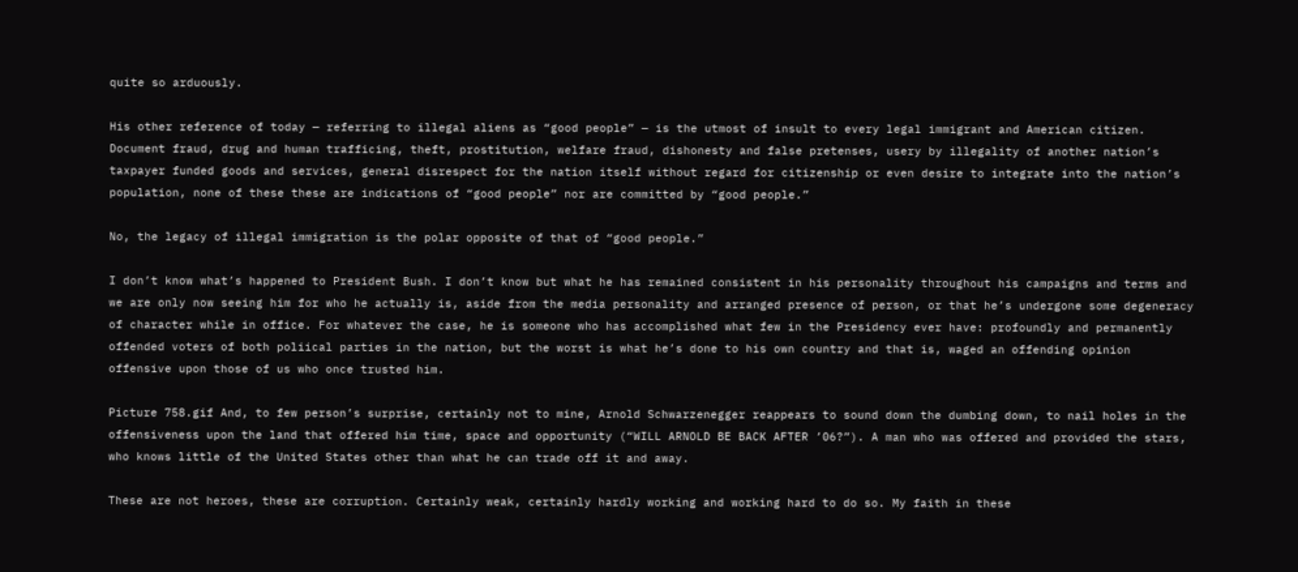quite so arduously.

His other reference of today — referring to illegal aliens as “good people” — is the utmost of insult to every legal immigrant and American citizen. Document fraud, drug and human trafficing, theft, prostitution, welfare fraud, dishonesty and false pretenses, usery by illegality of another nation’s taxpayer funded goods and services, general disrespect for the nation itself without regard for citizenship or even desire to integrate into the nation’s population, none of these these are indications of “good people” nor are committed by “good people.”

No, the legacy of illegal immigration is the polar opposite of that of “good people.”

I don’t know what’s happened to President Bush. I don’t know but what he has remained consistent in his personality throughout his campaigns and terms and we are only now seeing him for who he actually is, aside from the media personality and arranged presence of person, or that he’s undergone some degeneracy of character while in office. For whatever the case, he is someone who has accomplished what few in the Presidency ever have: profoundly and permanently offended voters of both poliical parties in the nation, but the worst is what he’s done to his own country and that is, waged an offending opinion offensive upon those of us who once trusted him.

Picture 758.gif And, to few person’s surprise, certainly not to mine, Arnold Schwarzenegger reappears to sound down the dumbing down, to nail holes in the offensiveness upon the land that offered him time, space and opportunity (“WILL ARNOLD BE BACK AFTER ’06?”). A man who was offered and provided the stars, who knows little of the United States other than what he can trade off it and away.

These are not heroes, these are corruption. Certainly weak, certainly hardly working and working hard to do so. My faith in these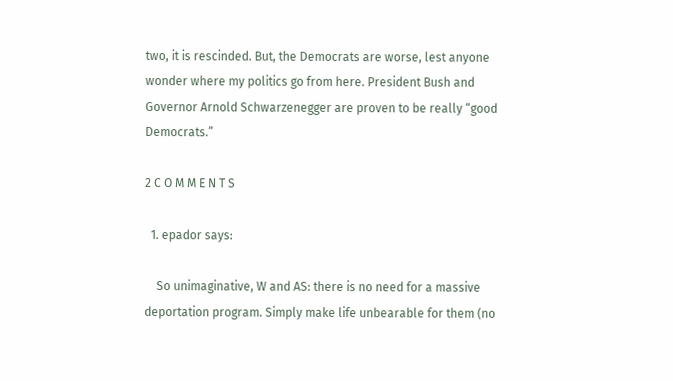two, it is rescinded. But, the Democrats are worse, lest anyone wonder where my politics go from here. President Bush and Governor Arnold Schwarzenegger are proven to be really “good Democrats.”

2 C O M M E N T S

  1. epador says:

    So unimaginative, W and AS: there is no need for a massive deportation program. Simply make life unbearable for them (no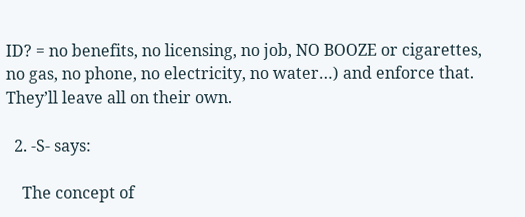ID? = no benefits, no licensing, no job, NO BOOZE or cigarettes, no gas, no phone, no electricity, no water…) and enforce that. They’ll leave all on their own.

  2. -S- says:

    The concept of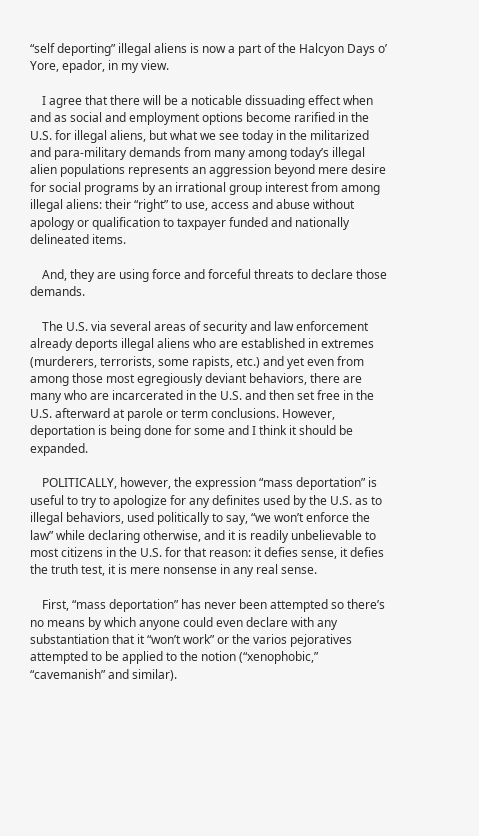“self deporting” illegal aliens is now a part of the Halcyon Days o’ Yore, epador, in my view.

    I agree that there will be a noticable dissuading effect when and as social and employment options become rarified in the U.S. for illegal aliens, but what we see today in the militarized and para-military demands from many among today’s illegal alien populations represents an aggression beyond mere desire for social programs by an irrational group interest from among illegal aliens: their “right” to use, access and abuse without apology or qualification to taxpayer funded and nationally delineated items.

    And, they are using force and forceful threats to declare those demands.

    The U.S. via several areas of security and law enforcement already deports illegal aliens who are established in extremes (murderers, terrorists, some rapists, etc.) and yet even from among those most egregiously deviant behaviors, there are many who are incarcerated in the U.S. and then set free in the U.S. afterward at parole or term conclusions. However, deportation is being done for some and I think it should be expanded.

    POLITICALLY, however, the expression “mass deportation” is useful to try to apologize for any definites used by the U.S. as to illegal behaviors, used politically to say, “we won’t enforce the law” while declaring otherwise, and it is readily unbelievable to most citizens in the U.S. for that reason: it defies sense, it defies the truth test, it is mere nonsense in any real sense.

    First, “mass deportation” has never been attempted so there’s no means by which anyone could even declare with any substantiation that it “won’t work” or the varios pejoratives attempted to be applied to the notion (“xenophobic,” “cavemanish” and similar).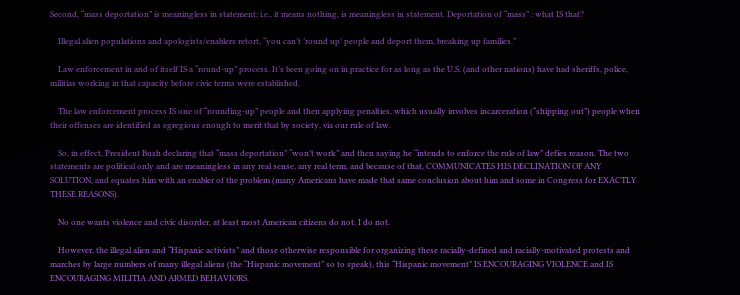Second, “mass deportation” is meaningless in statement; i.e., it means nothing, is meaningless in statement. Deportation of “mass” : what IS that?

    Illegal alien populations and apologists/enablers retort, “you can’t ’round up’ people and deport them, breaking up families.”

    Law enforcement in and of itself IS a “round-up” process. It’s been going on in practice for as long as the U.S. (and other nations) have had sheriffs, police, militias working in that capacity before civic terms were established.

    The law enforcement process IS one of “rounding-up” people and then applying penalties, which usually involves incarceration (“shipping out”) people when their offenses are identified as egregious enough to merit that by society, via our rule of law.

    So, in effect, President Bush declaring that “mass deportation” “won’t work” and then saying he “intends to enforce the rule of law” defies reason. The two statements are political only and are meaningless in any real sense, any real term, and because of that, COMMUNICATES HIS DECLINATION OF ANY SOLUTION, and equates him with an enabler of the problem (many Americans have made that same conclusion about him and some in Congress for EXACTLY THESE REASONS).

    No one wants violence and civic disorder, at least most American citizens do not. I do not.

    However, the illegal alien and “Hispanic activists” and those otherwise responsible for organizing these racially-defined and racially-motivated protests and marches by large numbers of many illegal aliens (the “Hispanic movement” so to speak), this “Hispanic movement” IS ENCOURAGING VIOLENCE and IS ENCOURAGING MILITIA AND ARMED BEHAVIORS.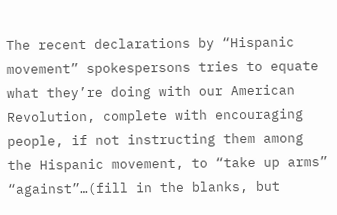The recent declarations by “Hispanic movement” spokespersons tries to equate what they’re doing with our American Revolution, complete with encouraging people, if not instructing them among the Hispanic movement, to “take up arms” “against”…(fill in the blanks, but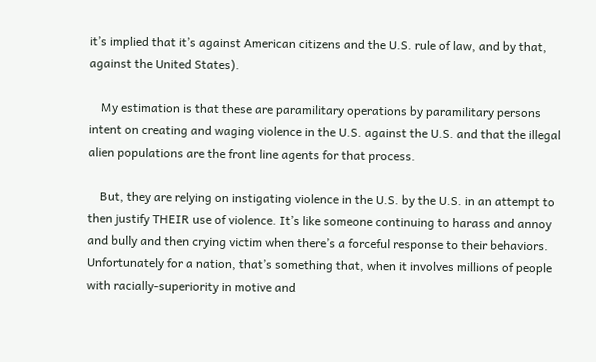it’s implied that it’s against American citizens and the U.S. rule of law, and by that, against the United States).

    My estimation is that these are paramilitary operations by paramilitary persons intent on creating and waging violence in the U.S. against the U.S. and that the illegal alien populations are the front line agents for that process.

    But, they are relying on instigating violence in the U.S. by the U.S. in an attempt to then justify THEIR use of violence. It’s like someone continuing to harass and annoy and bully and then crying victim when there’s a forceful response to their behaviors. Unfortunately for a nation, that’s something that, when it involves millions of people with racially-superiority in motive and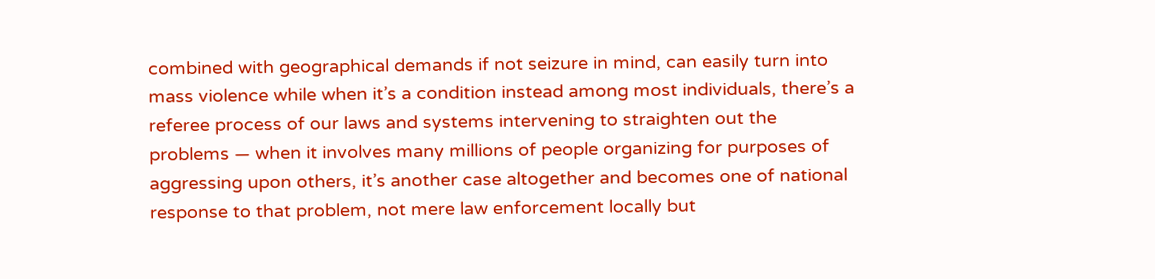combined with geographical demands if not seizure in mind, can easily turn into mass violence while when it’s a condition instead among most individuals, there’s a referee process of our laws and systems intervening to straighten out the problems — when it involves many millions of people organizing for purposes of aggressing upon others, it’s another case altogether and becomes one of national response to that problem, not mere law enforcement locally but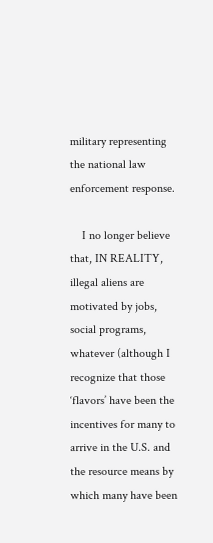military representing the national law enforcement response.

    I no longer believe that, IN REALITY, illegal aliens are motivated by jobs, social programs, whatever (although I recognize that those ‘flavors’ have been the incentives for many to arrive in the U.S. and the resource means by which many have been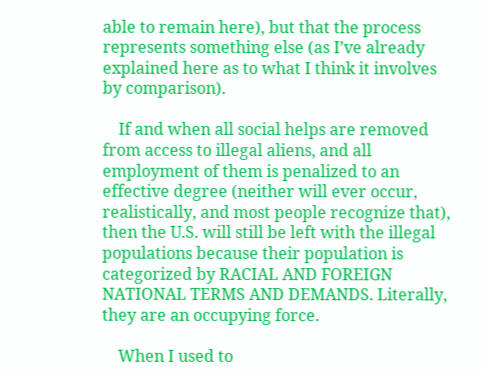able to remain here), but that the process represents something else (as I’ve already explained here as to what I think it involves by comparison).

    If and when all social helps are removed from access to illegal aliens, and all employment of them is penalized to an effective degree (neither will ever occur, realistically, and most people recognize that), then the U.S. will still be left with the illegal populations because their population is categorized by RACIAL AND FOREIGN NATIONAL TERMS AND DEMANDS. Literally, they are an occupying force.

    When I used to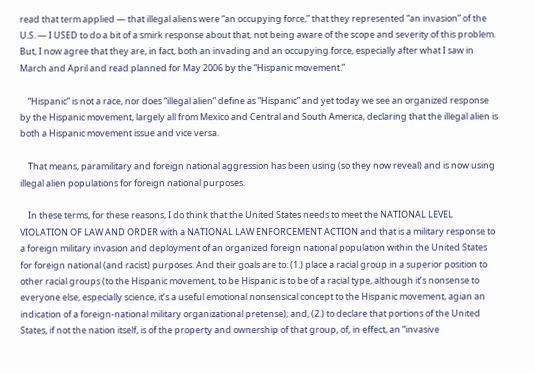read that term applied — that illegal aliens were “an occupying force,” that they represented “an invasion” of the U.S. — I USED to do a bit of a smirk response about that, not being aware of the scope and severity of this problem. But, I now agree that they are, in fact, both an invading and an occupying force, especially after what I saw in March and April and read planned for May 2006 by the “Hispanic movement.”

    “Hispanic” is not a race, nor does “illegal alien” define as “Hispanic” and yet today we see an organized response by the Hispanic movement, largely all from Mexico and Central and South America, declaring that the illegal alien is both a Hispanic movement issue and vice versa.

    That means, paramilitary and foreign national aggression has been using (so they now reveal) and is now using illegal alien populations for foreign national purposes.

    In these terms, for these reasons, I do think that the United States needs to meet the NATIONAL LEVEL VIOLATION OF LAW AND ORDER with a NATIONAL LAW ENFORCEMENT ACTION and that is a military response to a foreign military invasion and deployment of an organized foreign national population within the United States for foreign national (and racist) purposes. And their goals are to: (1.) place a racial group in a superior position to other racial groups (to the Hispanic movement, to be Hispanic is to be of a racial type, although it’s nonsense to everyone else, especially science, it’s a useful emotional nonsensical concept to the Hispanic movement, agian an indication of a foreign-national military organizational pretense); and, (2.) to declare that portions of the United States, if not the nation itself, is of the property and ownership of that group, of, in effect, an “invasive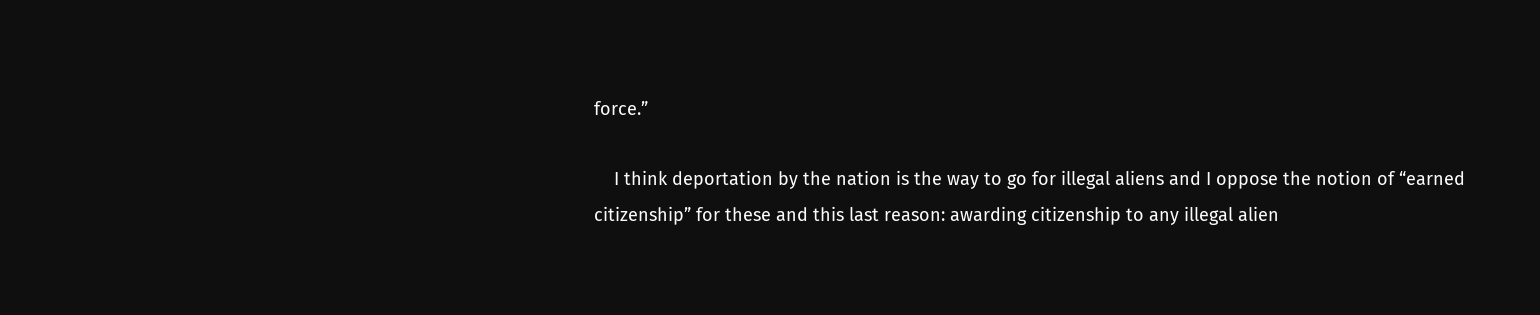force.”

    I think deportation by the nation is the way to go for illegal aliens and I oppose the notion of “earned citizenship” for these and this last reason: awarding citizenship to any illegal alien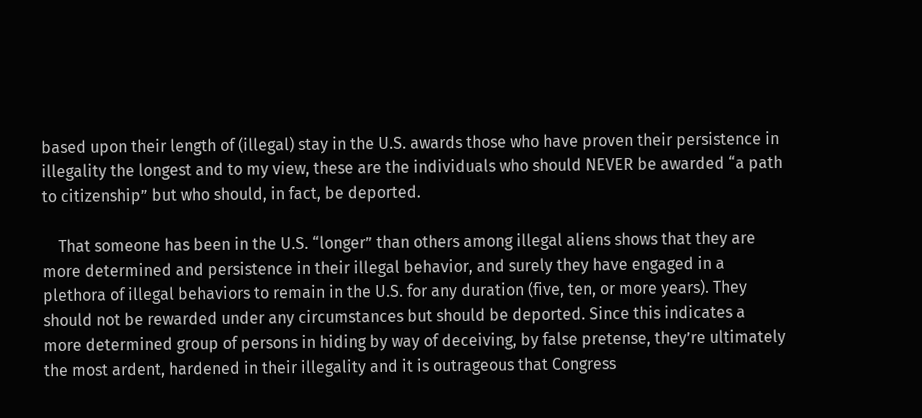based upon their length of (illegal) stay in the U.S. awards those who have proven their persistence in illegality the longest and to my view, these are the individuals who should NEVER be awarded “a path to citizenship” but who should, in fact, be deported.

    That someone has been in the U.S. “longer” than others among illegal aliens shows that they are more determined and persistence in their illegal behavior, and surely they have engaged in a plethora of illegal behaviors to remain in the U.S. for any duration (five, ten, or more years). They should not be rewarded under any circumstances but should be deported. Since this indicates a more determined group of persons in hiding by way of deceiving, by false pretense, they’re ultimately the most ardent, hardened in their illegality and it is outrageous that Congress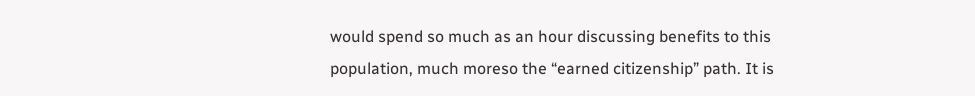would spend so much as an hour discussing benefits to this population, much moreso the “earned citizenship” path. It is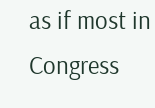as if most in Congress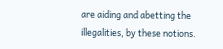are aiding and abetting the illegalities, by these notions.